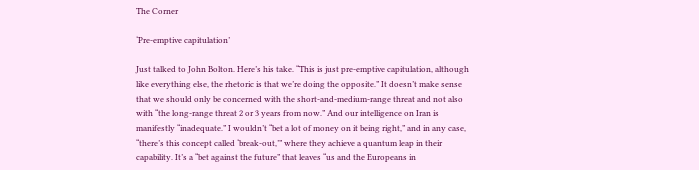The Corner

‘Pre-emptive capitulation’

Just talked to John Bolton. Here’s his take. “This is just pre-emptive capitulation, although like everything else, the rhetoric is that we’re doing the opposite.” It doesn’t make sense that we should only be concerned with the short-and-medium-range threat and not also with “the long-range threat 2 or 3 years from now.” And our intelligence on Iran is manifestly “inadequate.” I wouldn’t “bet a lot of money on it being right,” and in any case, “there’s this concept called ‘break-out,’” where they achieve a quantum leap in their capability. It’s a “bet against the future” that leaves “us and the Europeans in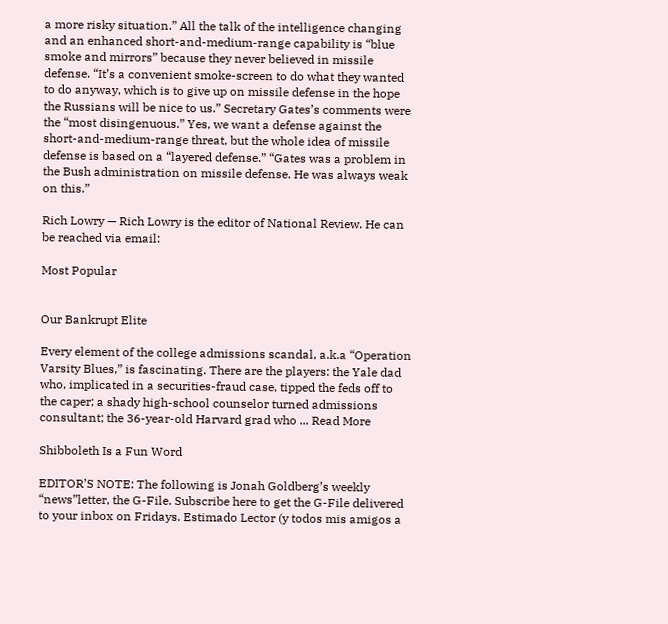a more risky situation.” All the talk of the intelligence changing and an enhanced short-and-medium-range capability is “blue smoke and mirrors” because they never believed in missile defense. “It’s a convenient smoke-screen to do what they wanted to do anyway, which is to give up on missile defense in the hope the Russians will be nice to us.” Secretary Gates’s comments were the “most disingenuous.” Yes, we want a defense against the short-and-medium-range threat, but the whole idea of missile defense is based on a “layered defense.” “Gates was a problem in the Bush administration on missile defense. He was always weak on this.”

Rich Lowry — Rich Lowry is the editor of National Review. He can be reached via email:

Most Popular


Our Bankrupt Elite

Every element of the college admissions scandal, a.k.a “Operation Varsity Blues,” is fascinating. There are the players: the Yale dad who, implicated in a securities-fraud case, tipped the feds off to the caper; a shady high-school counselor turned admissions consultant; the 36-year-old Harvard grad who ... Read More

Shibboleth Is a Fun Word

EDITOR’S NOTE: The following is Jonah Goldberg’s weekly “news”letter, the G-File. Subscribe here to get the G-File delivered to your inbox on Fridays. Estimado Lector (y todos mis amigos a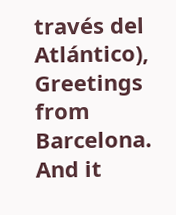través del Atlántico), Greetings from Barcelona. And it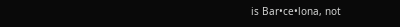is Bar•ce•lona, not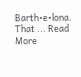Barth•e•lona. That ... Read More